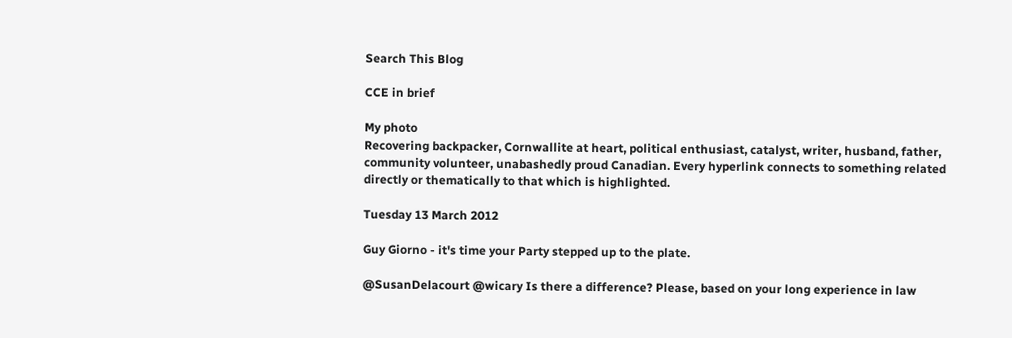Search This Blog

CCE in brief

My photo
Recovering backpacker, Cornwallite at heart, political enthusiast, catalyst, writer, husband, father, community volunteer, unabashedly proud Canadian. Every hyperlink connects to something related directly or thematically to that which is highlighted.

Tuesday 13 March 2012

Guy Giorno - it's time your Party stepped up to the plate.

@SusanDelacourt @wicary Is there a difference? Please, based on your long experience in law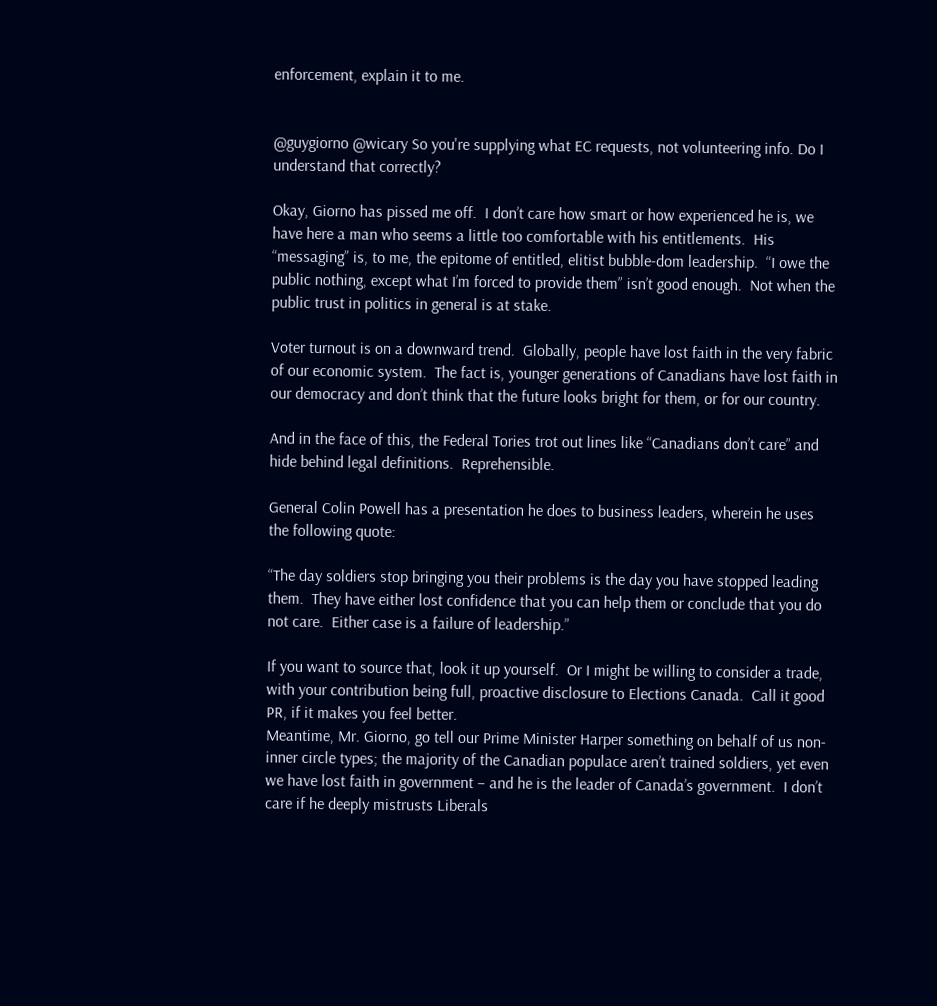enforcement, explain it to me.


@guygiorno @wicary So you're supplying what EC requests, not volunteering info. Do I understand that correctly?

Okay, Giorno has pissed me off.  I don’t care how smart or how experienced he is, we have here a man who seems a little too comfortable with his entitlements.  His “messaging” is, to me, the epitome of entitled, elitist bubble-dom leadership.  “I owe the public nothing, except what I’m forced to provide them” isn’t good enough.  Not when the public trust in politics in general is at stake.

Voter turnout is on a downward trend.  Globally, people have lost faith in the very fabric of our economic system.  The fact is, younger generations of Canadians have lost faith in our democracy and don’t think that the future looks bright for them, or for our country.

And in the face of this, the Federal Tories trot out lines like “Canadians don’t care” and hide behind legal definitions.  Reprehensible.

General Colin Powell has a presentation he does to business leaders, wherein he uses the following quote:

“The day soldiers stop bringing you their problems is the day you have stopped leading them.  They have either lost confidence that you can help them or conclude that you do not care.  Either case is a failure of leadership.”

If you want to source that, look it up yourself.  Or I might be willing to consider a trade, with your contribution being full, proactive disclosure to Elections Canada.  Call it good PR, if it makes you feel better.
Meantime, Mr. Giorno, go tell our Prime Minister Harper something on behalf of us non-inner circle types; the majority of the Canadian populace aren’t trained soldiers, yet even we have lost faith in government – and he is the leader of Canada’s government.  I don’t care if he deeply mistrusts Liberals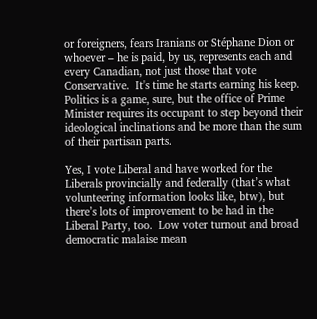or foreigners, fears Iranians or Stéphane Dion or whoever – he is paid, by us, represents each and every Canadian, not just those that vote Conservative.  It's time he starts earning his keep.  Politics is a game, sure, but the office of Prime Minister requires its occupant to step beyond their ideological inclinations and be more than the sum of their partisan parts.

Yes, I vote Liberal and have worked for the Liberals provincially and federally (that’s what volunteering information looks like, btw), but there’s lots of improvement to be had in the Liberal Party, too.  Low voter turnout and broad democratic malaise mean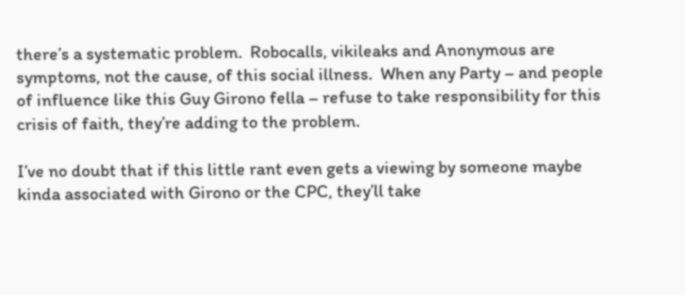there’s a systematic problem.  Robocalls, vikileaks and Anonymous are symptoms, not the cause, of this social illness.  When any Party – and people of influence like this Guy Girono fella – refuse to take responsibility for this crisis of faith, they’re adding to the problem.

I’ve no doubt that if this little rant even gets a viewing by someone maybe kinda associated with Girono or the CPC, they’ll take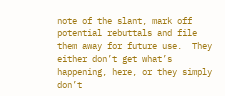note of the slant, mark off potential rebuttals and file them away for future use.  They either don’t get what’s happening, here, or they simply don’t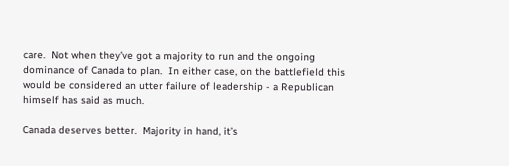care.  Not when they’ve got a majority to run and the ongoing dominance of Canada to plan.  In either case, on the battlefield this would be considered an utter failure of leadership - a Republican himself has said as much.

Canada deserves better.  Majority in hand, it’s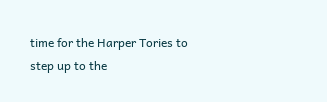time for the Harper Tories to step up to the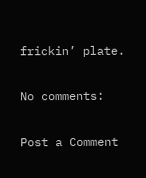frickin’ plate.

No comments:

Post a Comment